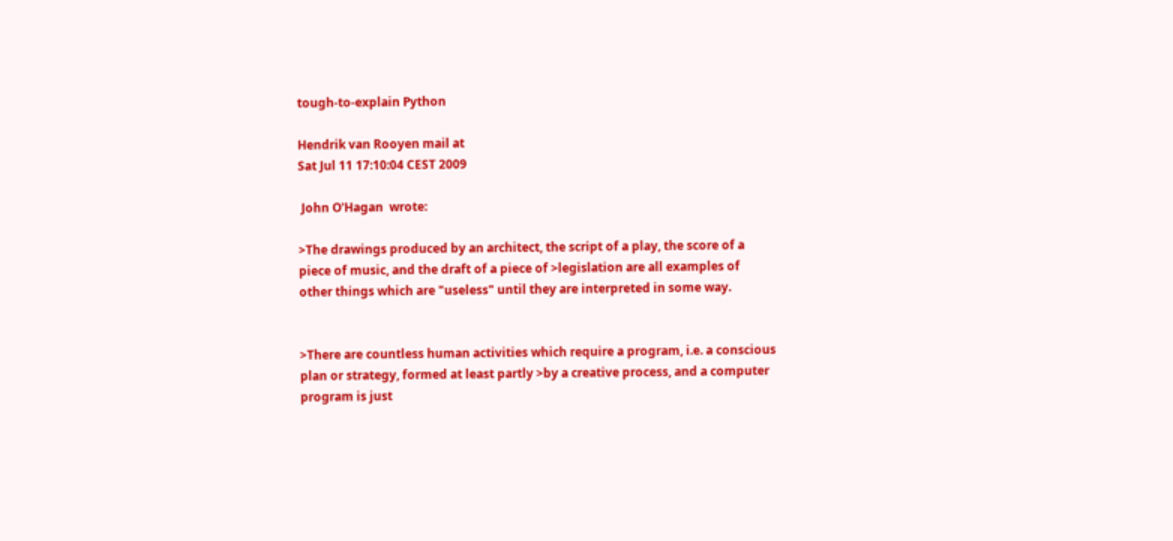tough-to-explain Python

Hendrik van Rooyen mail at
Sat Jul 11 17:10:04 CEST 2009

 John O'Hagan  wrote:

>The drawings produced by an architect, the script of a play, the score of a
piece of music, and the draft of a piece of >legislation are all examples of
other things which are "useless" until they are interpreted in some way.


>There are countless human activities which require a program, i.e. a conscious
plan or strategy, formed at least partly >by a creative process, and a computer
program is just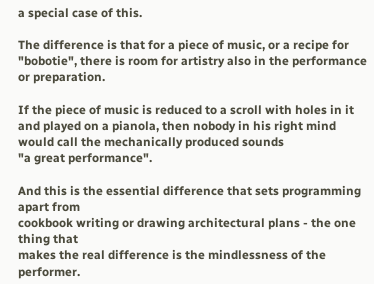a special case of this.

The difference is that for a piece of music, or a recipe for
"bobotie", there is room for artistry also in the performance
or preparation.

If the piece of music is reduced to a scroll with holes in it
and played on a pianola, then nobody in his right mind
would call the mechanically produced sounds
"a great performance".

And this is the essential difference that sets programming apart from
cookbook writing or drawing architectural plans - the one thing that
makes the real difference is the mindlessness of the performer.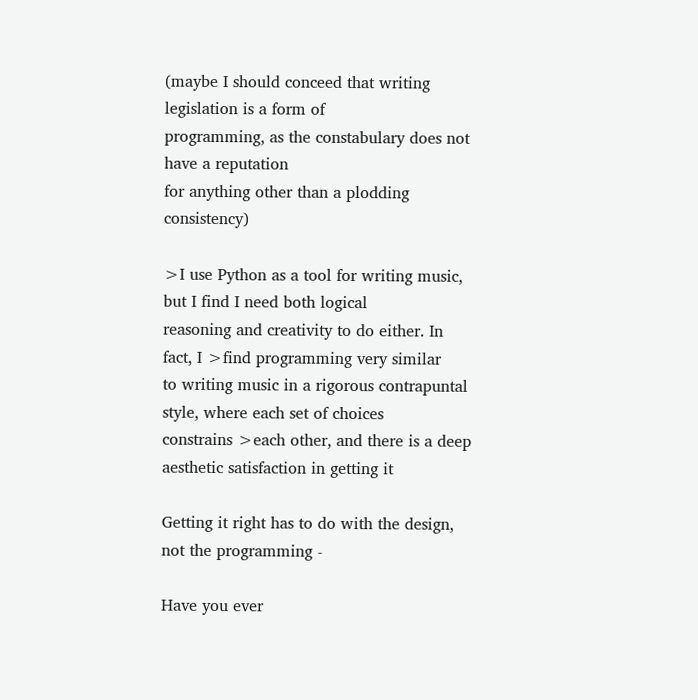(maybe I should conceed that writing legislation is a form of
programming, as the constabulary does not have a reputation
for anything other than a plodding consistency)

>I use Python as a tool for writing music, but I find I need both logical
reasoning and creativity to do either. In fact, I >find programming very similar
to writing music in a rigorous contrapuntal style, where each set of choices
constrains >each other, and there is a deep aesthetic satisfaction in getting it

Getting it right has to do with the design, not the programming -

Have you ever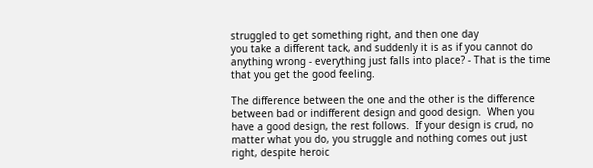struggled to get something right, and then one day
you take a different tack, and suddenly it is as if you cannot do
anything wrong - everything just falls into place? - That is the time
that you get the good feeling.

The difference between the one and the other is the difference
between bad or indifferent design and good design.  When you
have a good design, the rest follows.  If your design is crud, no
matter what you do, you struggle and nothing comes out just
right, despite heroic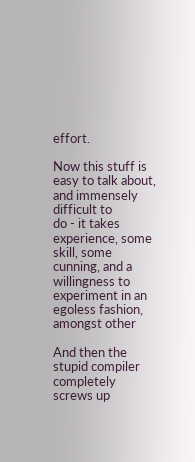effort.

Now this stuff is easy to talk about, and immensely difficult to
do - it takes experience, some skill, some cunning, and a
willingness to experiment in an egoless fashion, amongst other

And then the stupid compiler completely screws up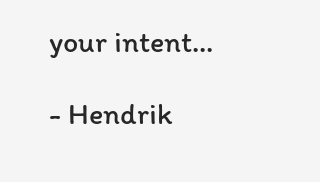your intent...

- Hendrik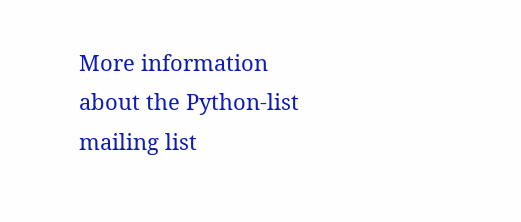More information about the Python-list mailing list